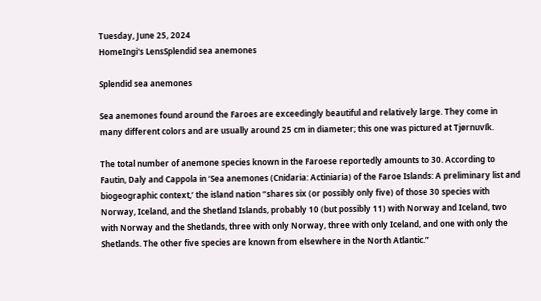Tuesday, June 25, 2024
HomeIngi's LensSplendid sea anemones

Splendid sea anemones

Sea anemones found around the Faroes are exceedingly beautiful and relatively large. They come in many different colors and are usually around 25 cm in diameter; this one was pictured at Tjørnuvík.

The total number of anemone species known in the Faroese reportedly amounts to 30. According to Fautin, Daly and Cappola in ‘Sea anemones (Cnidaria: Actiniaria) of the Faroe Islands: A preliminary list and biogeographic context,’ the island nation “shares six (or possibly only five) of those 30 species with Norway, Iceland, and the Shetland Islands, probably 10 (but possibly 11) with Norway and Iceland, two with Norway and the Shetlands, three with only Norway, three with only Iceland, and one with only the Shetlands. The other five species are known from elsewhere in the North Atlantic.”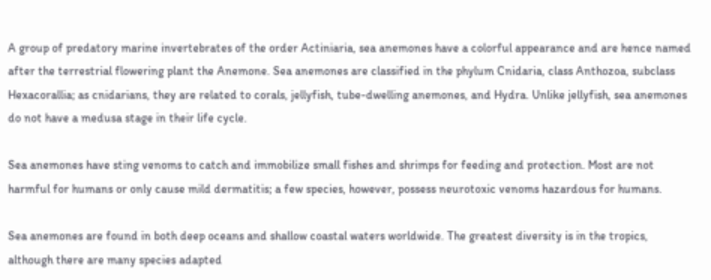A group of predatory marine invertebrates of the order Actiniaria, sea anemones have a colorful appearance and are hence named after the terrestrial flowering plant the Anemone. Sea anemones are classified in the phylum Cnidaria, class Anthozoa, subclass Hexacorallia; as cnidarians, they are related to corals, jellyfish, tube-dwelling anemones, and Hydra. Unlike jellyfish, sea anemones do not have a medusa stage in their life cycle.

Sea anemones have sting venoms to catch and immobilize small fishes and shrimps for feeding and protection. Most are not harmful for humans or only cause mild dermatitis; a few species, however, possess neurotoxic venoms hazardous for humans.

Sea anemones are found in both deep oceans and shallow coastal waters worldwide. The greatest diversity is in the tropics, although there are many species adapted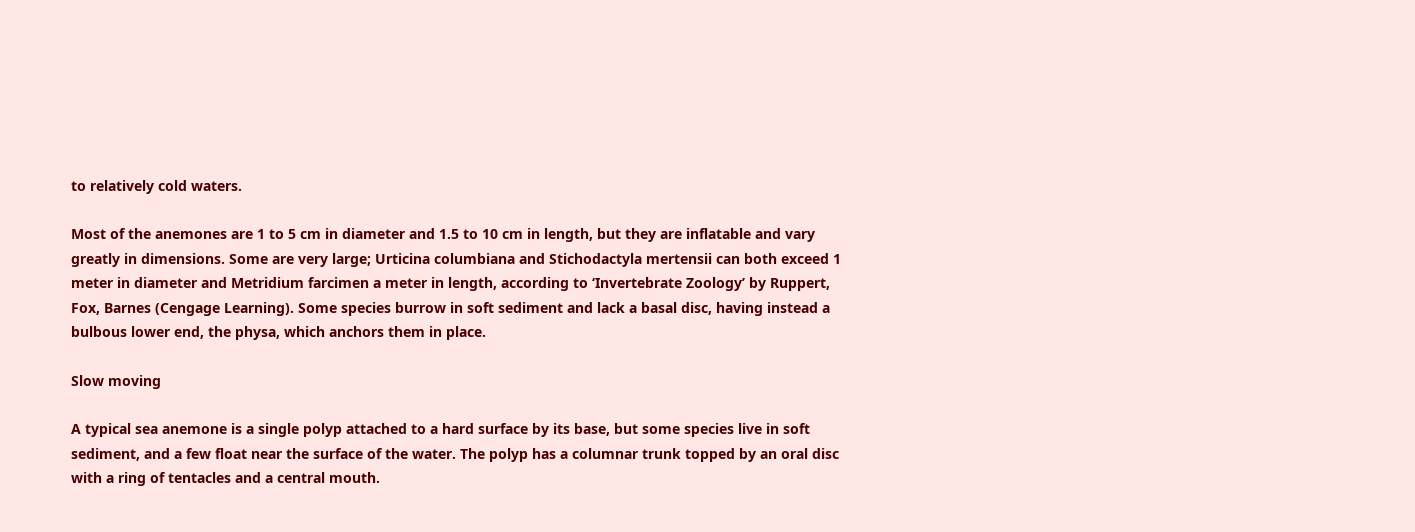to relatively cold waters.

Most of the anemones are 1 to 5 cm in diameter and 1.5 to 10 cm in length, but they are inflatable and vary greatly in dimensions. Some are very large; Urticina columbiana and Stichodactyla mertensii can both exceed 1 meter in diameter and Metridium farcimen a meter in length, according to ‘Invertebrate Zoology’ by Ruppert, Fox, Barnes (Cengage Learning). Some species burrow in soft sediment and lack a basal disc, having instead a bulbous lower end, the physa, which anchors them in place.

Slow moving

A typical sea anemone is a single polyp attached to a hard surface by its base, but some species live in soft sediment, and a few float near the surface of the water. The polyp has a columnar trunk topped by an oral disc with a ring of tentacles and a central mouth.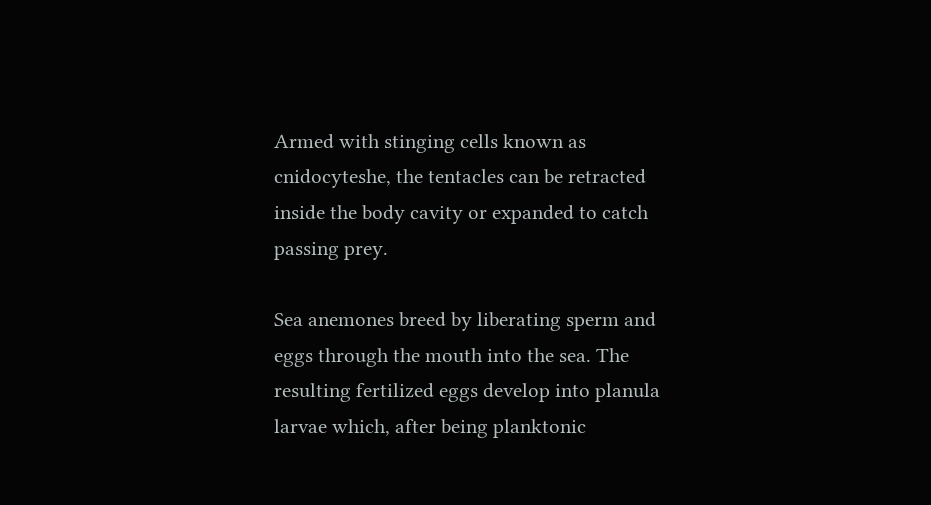Armed with stinging cells known as cnidocyteshe, the tentacles can be retracted inside the body cavity or expanded to catch passing prey.

Sea anemones breed by liberating sperm and eggs through the mouth into the sea. The resulting fertilized eggs develop into planula larvae which, after being planktonic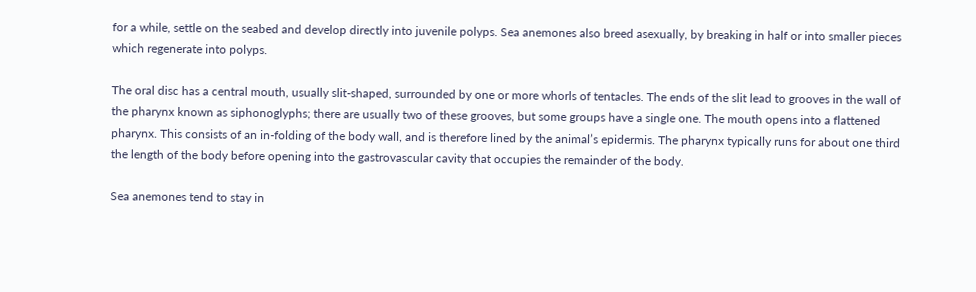for a while, settle on the seabed and develop directly into juvenile polyps. Sea anemones also breed asexually, by breaking in half or into smaller pieces which regenerate into polyps.

The oral disc has a central mouth, usually slit-shaped, surrounded by one or more whorls of tentacles. The ends of the slit lead to grooves in the wall of the pharynx known as siphonoglyphs; there are usually two of these grooves, but some groups have a single one. The mouth opens into a flattened pharynx. This consists of an in-folding of the body wall, and is therefore lined by the animal’s epidermis. The pharynx typically runs for about one third the length of the body before opening into the gastrovascular cavity that occupies the remainder of the body.

Sea anemones tend to stay in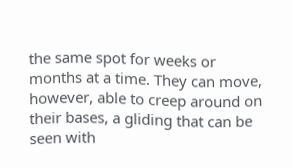the same spot for weeks or months at a time. They can move, however, able to creep around on their bases, a gliding that can be seen with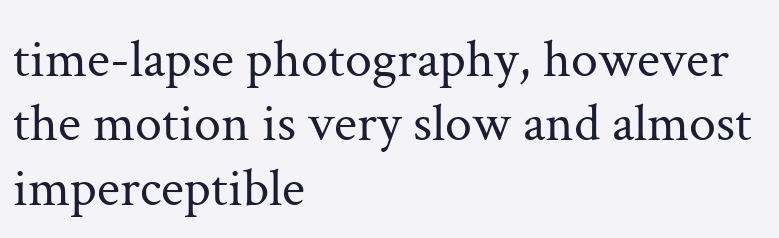time-lapse photography, however the motion is very slow and almost imperceptible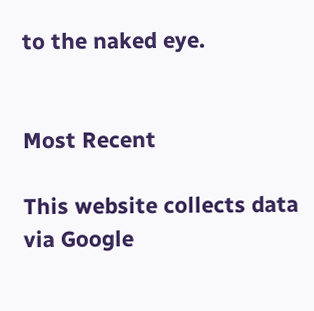to the naked eye.


Most Recent

This website collects data via Google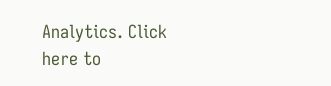Analytics. Click here to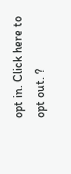opt in. Click here to opt out. ?